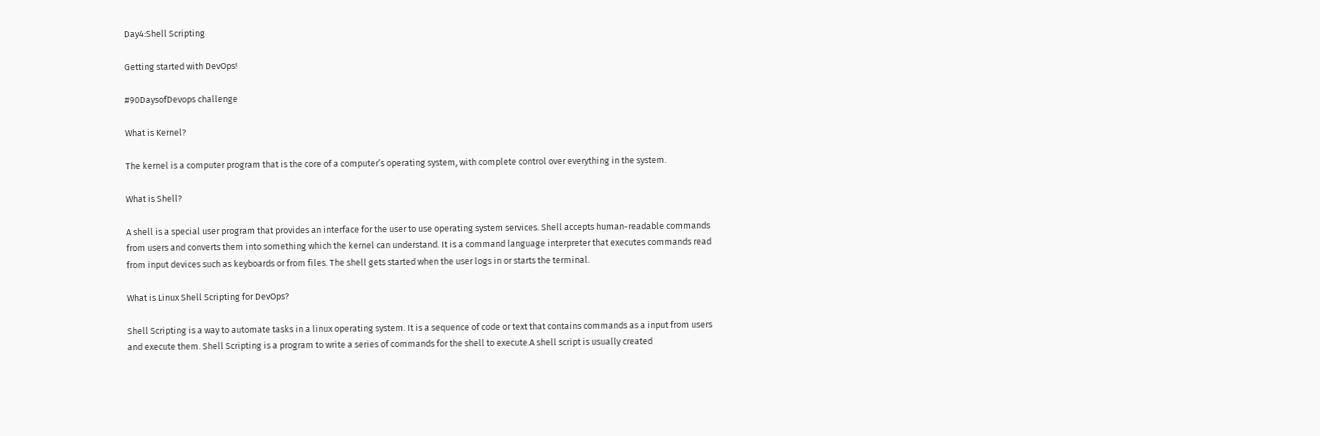Day4:Shell Scripting

Getting started with DevOps!

#90DaysofDevops challenge

What is Kernel?

The kernel is a computer program that is the core of a computer’s operating system, with complete control over everything in the system.

What is Shell?

A shell is a special user program that provides an interface for the user to use operating system services. Shell accepts human-readable commands from users and converts them into something which the kernel can understand. It is a command language interpreter that executes commands read from input devices such as keyboards or from files. The shell gets started when the user logs in or starts the terminal.

What is Linux Shell Scripting for DevOps?

Shell Scripting is a way to automate tasks in a linux operating system. It is a sequence of code or text that contains commands as a input from users and execute them. Shell Scripting is a program to write a series of commands for the shell to execute.A shell script is usually created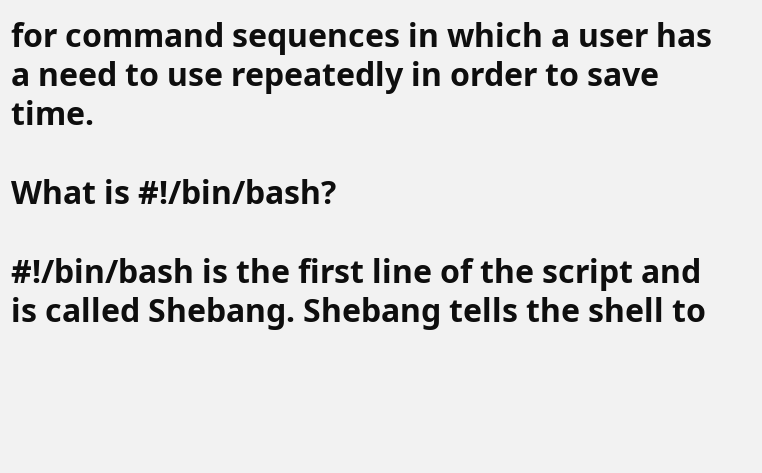for command sequences in which a user has a need to use repeatedly in order to save time.

What is #!/bin/bash?

#!/bin/bash is the first line of the script and is called Shebang. Shebang tells the shell to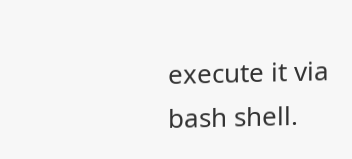execute it via bash shell.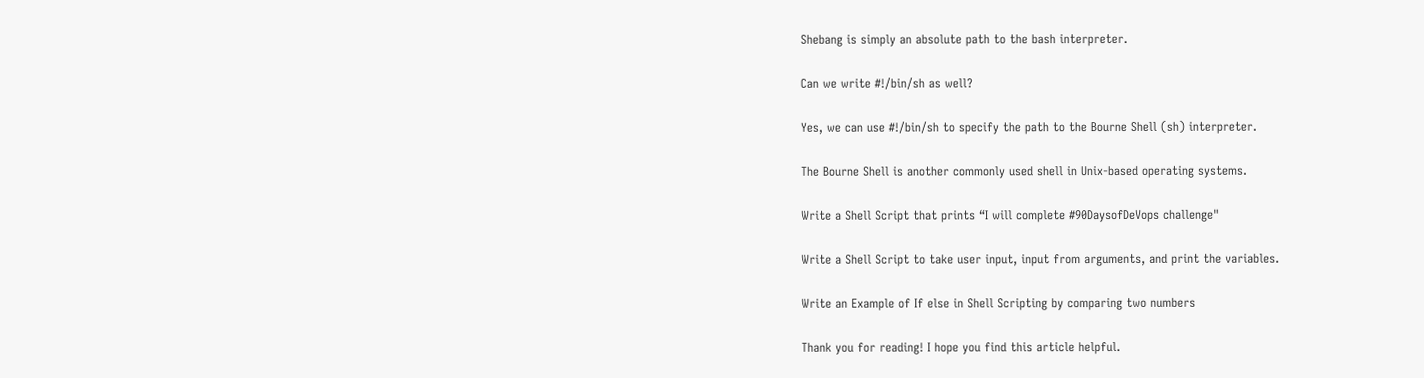Shebang is simply an absolute path to the bash interpreter.

Can we write #!/bin/sh as well?

Yes, we can use #!/bin/sh to specify the path to the Bourne Shell (sh) interpreter.

The Bourne Shell is another commonly used shell in Unix-based operating systems.

Write a Shell Script that prints “I will complete #90DaysofDeVops challenge"

Write a Shell Script to take user input, input from arguments, and print the variables.

Write an Example of If else in Shell Scripting by comparing two numbers

Thank you for reading! I hope you find this article helpful.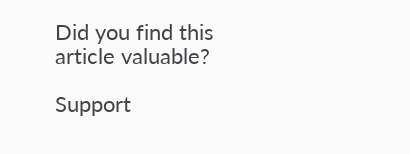Did you find this article valuable?

Support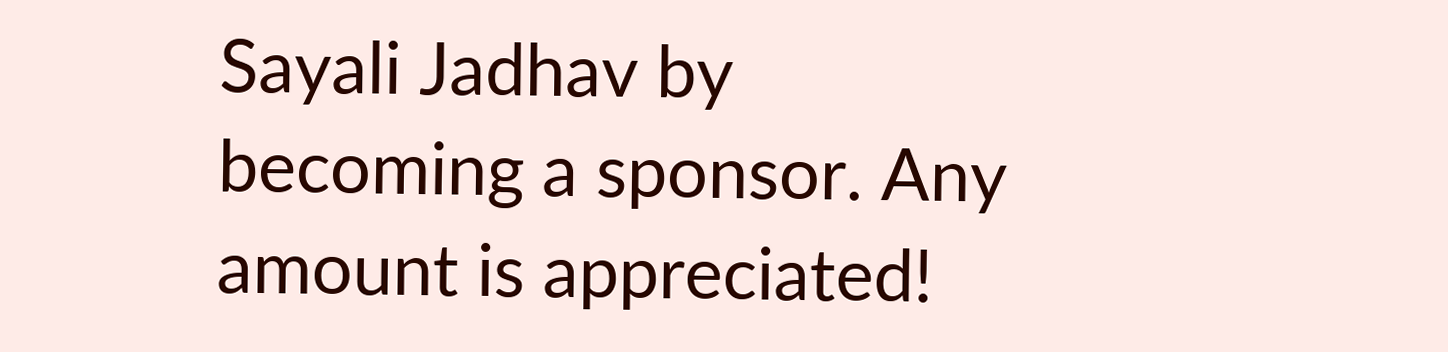Sayali Jadhav by becoming a sponsor. Any amount is appreciated!